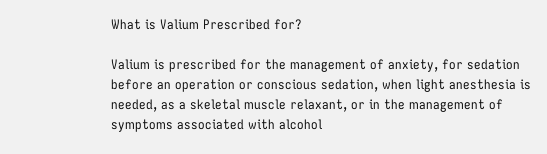What is Valium Prescribed for?

Valium is prescribed for the management of anxiety, for sedation before an operation or conscious sedation, when light anesthesia is needed, as a skeletal muscle relaxant, or in the management of symptoms associated with alcohol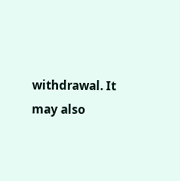withdrawal. It may also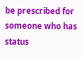be prescribed for someone who has status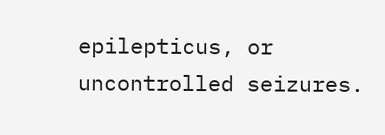epilepticus, or uncontrolled seizures.